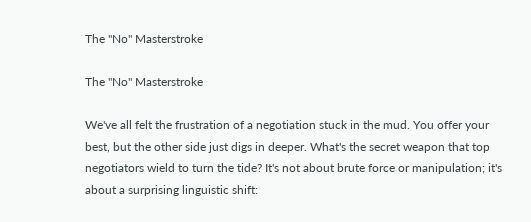The "No" Masterstroke

The "No" Masterstroke

We've all felt the frustration of a negotiation stuck in the mud. You offer your best, but the other side just digs in deeper. What's the secret weapon that top negotiators wield to turn the tide? It's not about brute force or manipulation; it's about a surprising linguistic shift: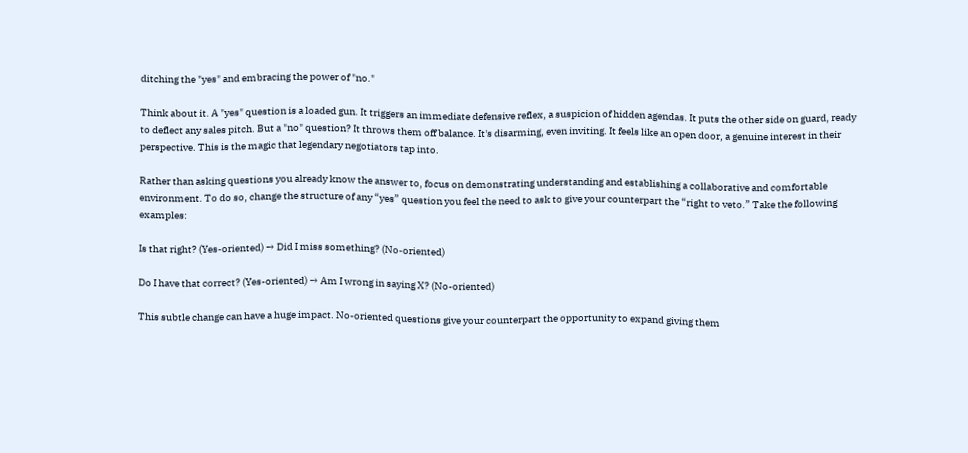ditching the "yes" and embracing the power of "no."

Think about it. A "yes" question is a loaded gun. It triggers an immediate defensive reflex, a suspicion of hidden agendas. It puts the other side on guard, ready to deflect any sales pitch. But a "no" question? It throws them off balance. It's disarming, even inviting. It feels like an open door, a genuine interest in their perspective. This is the magic that legendary negotiators tap into.

Rather than asking questions you already know the answer to, focus on demonstrating understanding and establishing a collaborative and comfortable environment. To do so, change the structure of any “yes” question you feel the need to ask to give your counterpart the “right to veto.” Take the following examples:

Is that right? (Yes-oriented) → Did I miss something? (No-oriented)

Do I have that correct? (Yes-oriented) → Am I wrong in saying X? (No-oriented)

This subtle change can have a huge impact. No-oriented questions give your counterpart the opportunity to expand giving them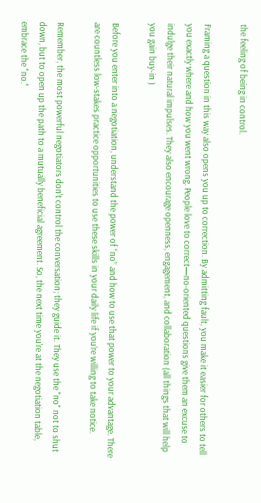the feeling of being in control.

Framing a question in this way also opens you up to correction. By admitting fault, you make it easier for others to tell you exactly where and how you went wrong. People love to correct—no-oriented questions give them an excuse to indulge their natural impulses. They also encourage openness, engagement, and collaboration (all things that will help you gain buy-in )

Before you enter into a negotiation, understand the power of “no” and how to use that power to your advantage. There are countless low-stakes practice opportunities to use these skills in your daily life if you’re willing to take notice.

Remember, the most powerful negotiators don't control the conversation; they guide it. They use the "no" not to shut down, but to open up the path to a mutually beneficial agreement. So, the next time you're at the negotiation table, embrace the "no."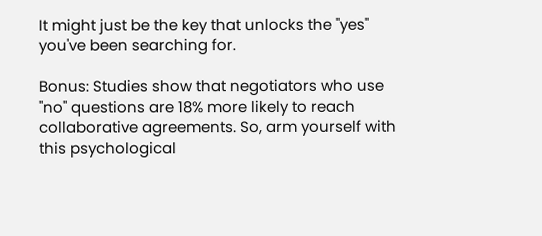It might just be the key that unlocks the "yes" you've been searching for.

Bonus: Studies show that negotiators who use "no" questions are 18% more likely to reach collaborative agreements. So, arm yourself with this psychological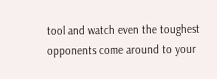tool and watch even the toughest opponents come around to your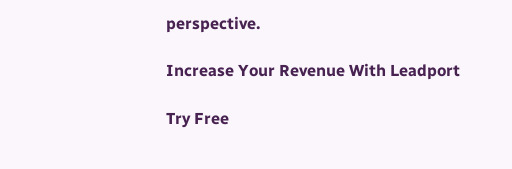perspective.

Increase Your Revenue With Leadport

Try Free